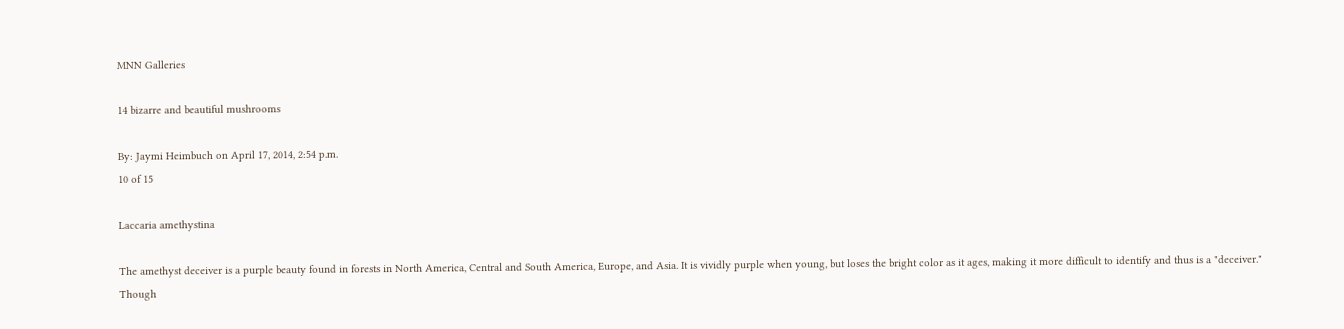MNN Galleries

14 bizarre and beautiful mushrooms

By: Jaymi Heimbuch on April 17, 2014, 2:54 p.m.
10 of 15

Laccaria amethystina

The amethyst deceiver is a purple beauty found in forests in North America, Central and South America, Europe, and Asia. It is vividly purple when young, but loses the bright color as it ages, making it more difficult to identify and thus is a "deceiver." Though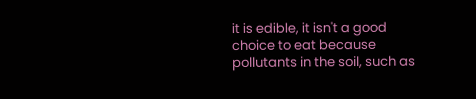it is edible, it isn't a good choice to eat because pollutants in the soil, such as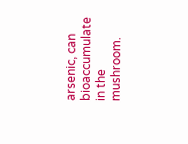arsenic, can bioaccumulate in the mushroom.